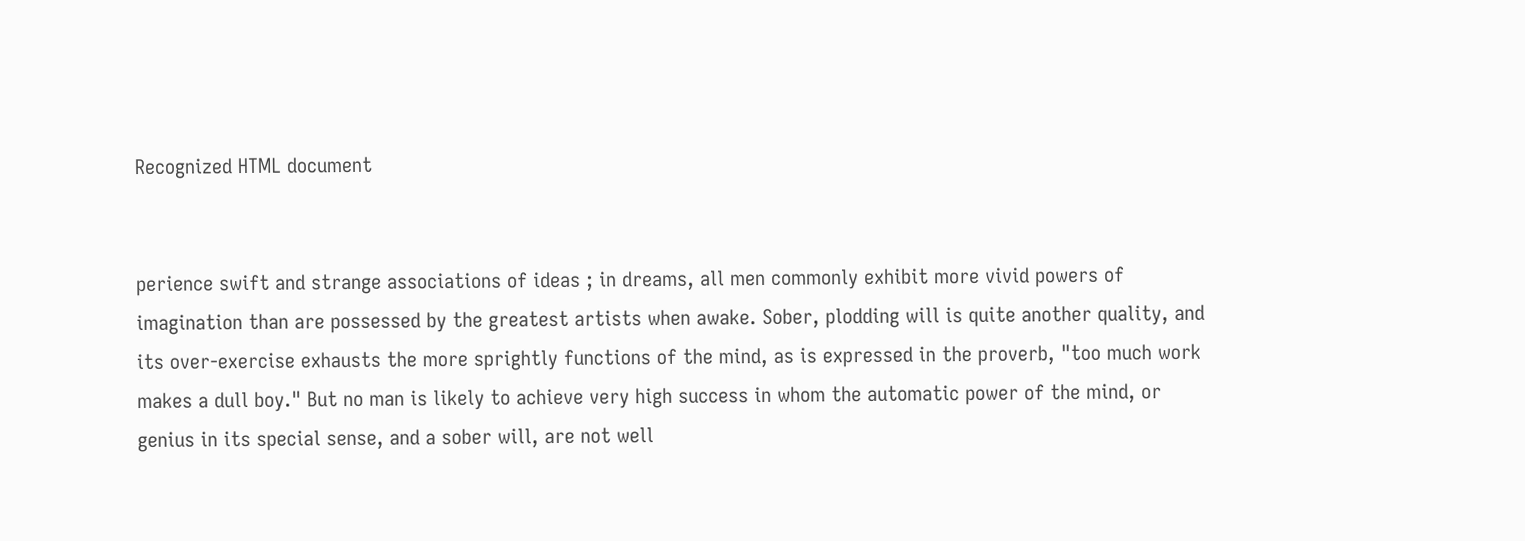Recognized HTML document


perience swift and strange associations of ideas ; in dreams, all men commonly exhibit more vivid powers of imagination than are possessed by the greatest artists when awake. Sober, plodding will is quite another quality, and its over-exercise exhausts the more sprightly functions of the mind, as is expressed in the proverb, "too much work makes a dull boy." But no man is likely to achieve very high success in whom the automatic power of the mind, or genius in its special sense, and a sober will, are not well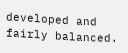developed and fairly balanced.